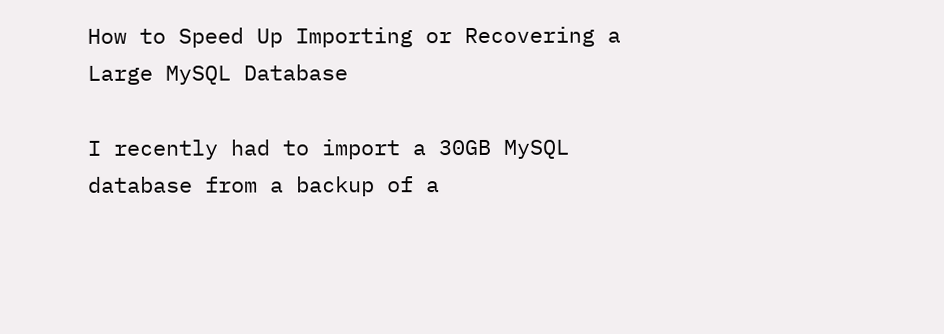How to Speed Up Importing or Recovering a Large MySQL Database

I recently had to import a 30GB MySQL database from a backup of a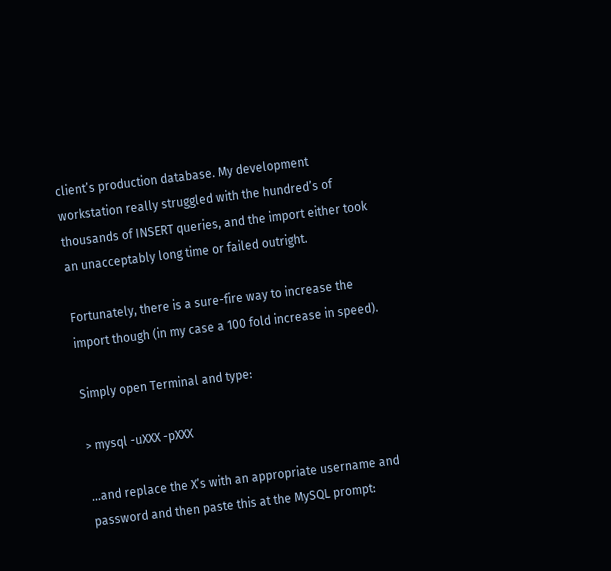client’s production database. My development workstation really struggled with the hundred’s of thousands of INSERT queries, and the import either took an unacceptably long time or failed outright.

Fortunately, there is a sure-fire way to increase the import though (in my case a 100 fold increase in speed).

Simply open Terminal and type:

> mysql -uXXX -pXXX

…and replace the X’s with an appropriate username and password and then paste this at the MySQL prompt: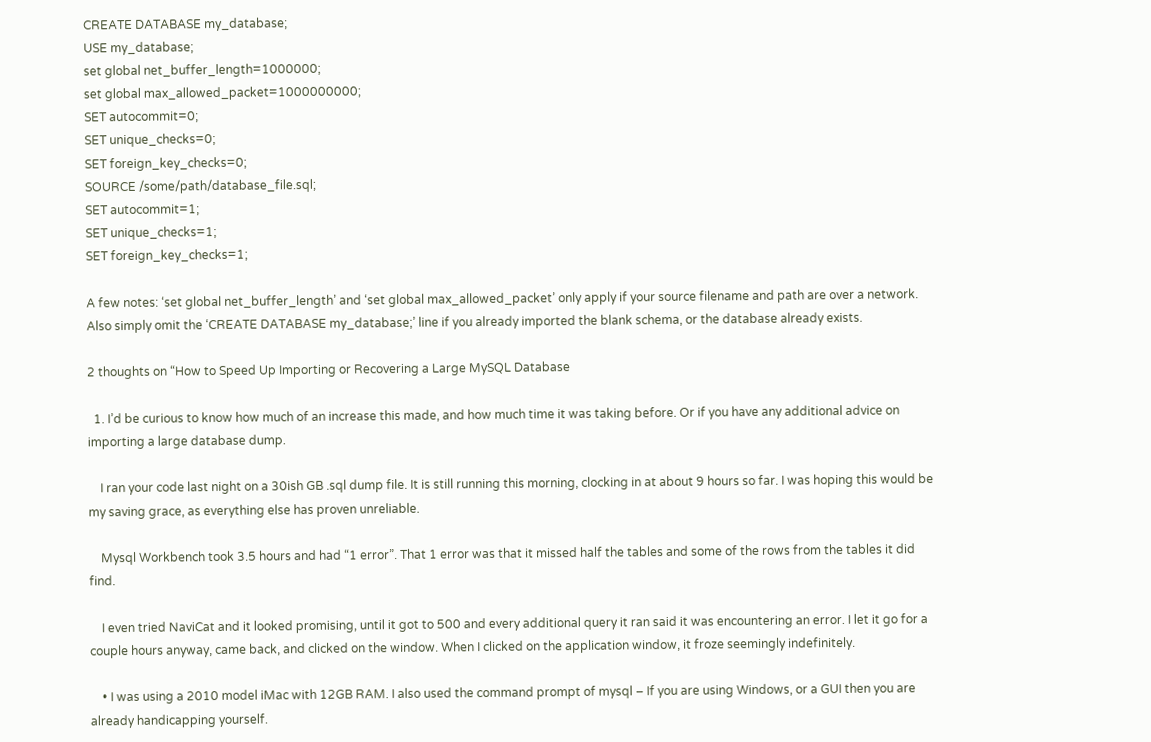CREATE DATABASE my_database;
USE my_database;
set global net_buffer_length=1000000;
set global max_allowed_packet=1000000000;
SET autocommit=0;
SET unique_checks=0;
SET foreign_key_checks=0;
SOURCE /some/path/database_file.sql;
SET autocommit=1;
SET unique_checks=1;
SET foreign_key_checks=1;

A few notes: ‘set global net_buffer_length’ and ‘set global max_allowed_packet’ only apply if your source filename and path are over a network. Also simply omit the ‘CREATE DATABASE my_database;’ line if you already imported the blank schema, or the database already exists.

2 thoughts on “How to Speed Up Importing or Recovering a Large MySQL Database

  1. I’d be curious to know how much of an increase this made, and how much time it was taking before. Or if you have any additional advice on importing a large database dump.

    I ran your code last night on a 30ish GB .sql dump file. It is still running this morning, clocking in at about 9 hours so far. I was hoping this would be my saving grace, as everything else has proven unreliable.

    Mysql Workbench took 3.5 hours and had “1 error”. That 1 error was that it missed half the tables and some of the rows from the tables it did find.

    I even tried NaviCat and it looked promising, until it got to 500 and every additional query it ran said it was encountering an error. I let it go for a couple hours anyway, came back, and clicked on the window. When I clicked on the application window, it froze seemingly indefinitely.

    • I was using a 2010 model iMac with 12GB RAM. I also used the command prompt of mysql – If you are using Windows, or a GUI then you are already handicapping yourself.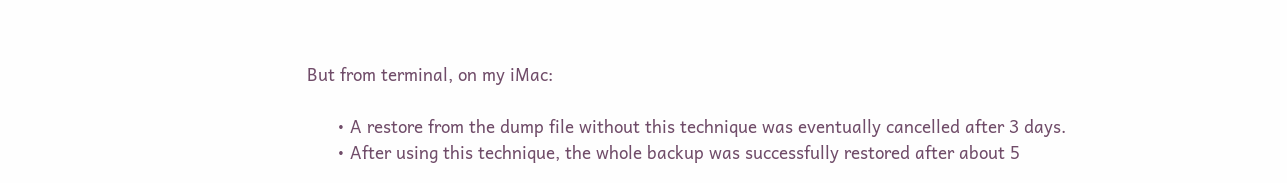But from terminal, on my iMac:

      • A restore from the dump file without this technique was eventually cancelled after 3 days.
      • After using this technique, the whole backup was successfully restored after about 5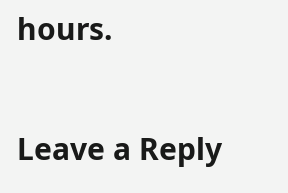hours.

Leave a Reply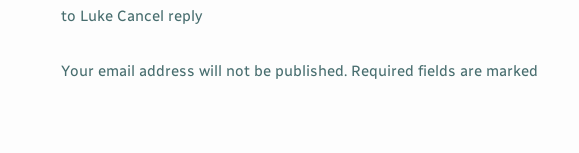to Luke Cancel reply

Your email address will not be published. Required fields are marked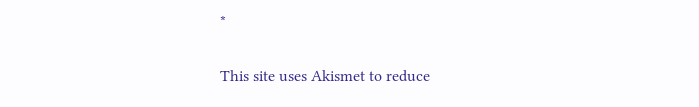*

This site uses Akismet to reduce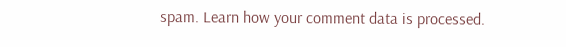spam. Learn how your comment data is processed.